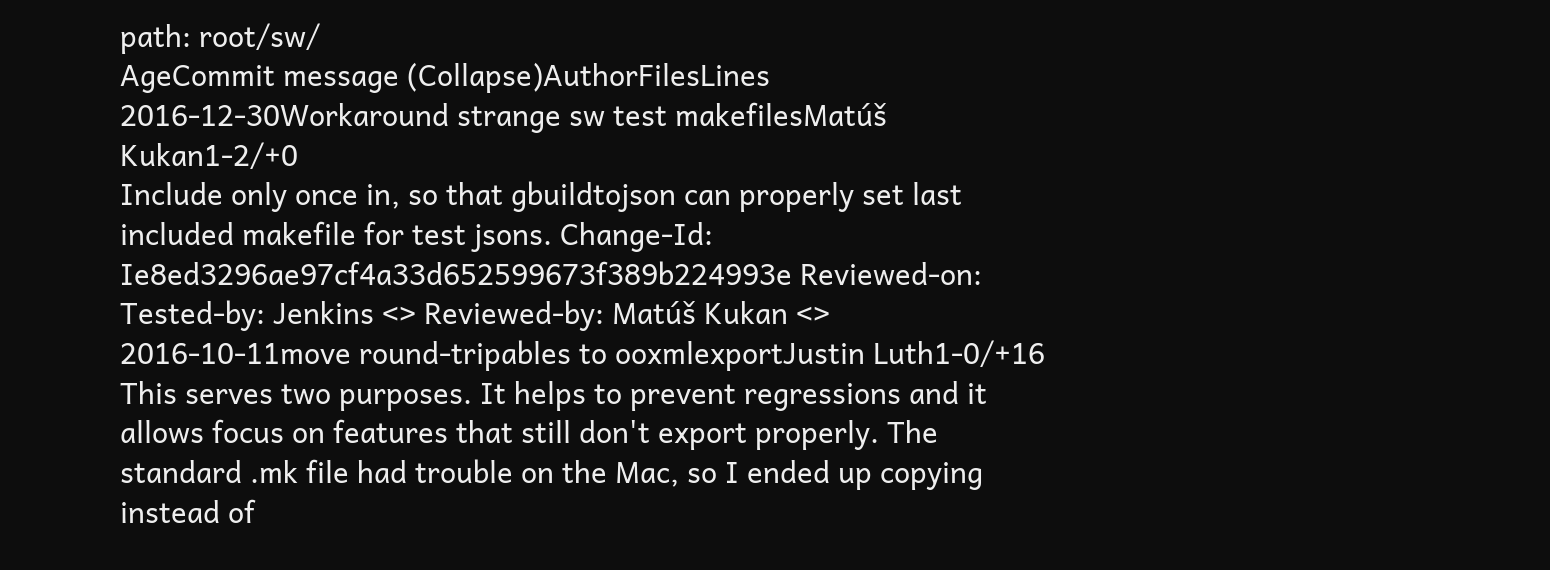path: root/sw/
AgeCommit message (Collapse)AuthorFilesLines
2016-12-30Workaround strange sw test makefilesMatúš Kukan1-2/+0
Include only once in, so that gbuildtojson can properly set last included makefile for test jsons. Change-Id: Ie8ed3296ae97cf4a33d652599673f389b224993e Reviewed-on: Tested-by: Jenkins <> Reviewed-by: Matúš Kukan <>
2016-10-11move round-tripables to ooxmlexportJustin Luth1-0/+16
This serves two purposes. It helps to prevent regressions and it allows focus on features that still don't export properly. The standard .mk file had trouble on the Mac, so I ended up copying instead of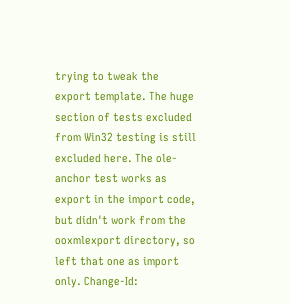trying to tweak the export template. The huge section of tests excluded from Win32 testing is still excluded here. The ole-anchor test works as export in the import code, but didn't work from the ooxmlexport directory, so left that one as import only. Change-Id: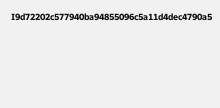I9d72202c577940ba94855096c5a11d4dec4790a5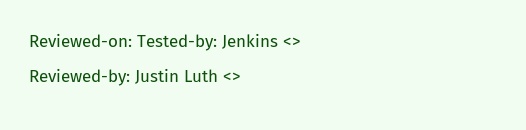Reviewed-on: Tested-by: Jenkins <> Reviewed-by: Justin Luth <>